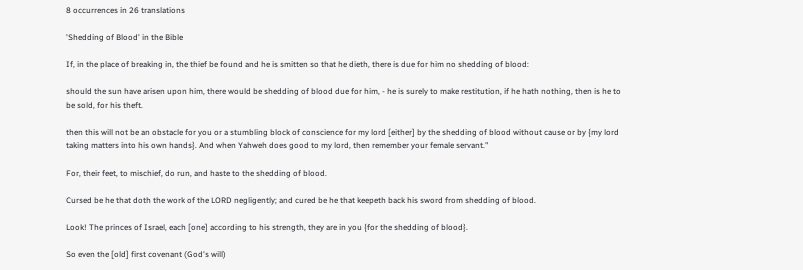8 occurrences in 26 translations

'Shedding of Blood' in the Bible

If, in the place of breaking in, the thief be found and he is smitten so that he dieth, there is due for him no shedding of blood:

should the sun have arisen upon him, there would be shedding of blood due for him, - he is surely to make restitution, if he hath nothing, then is he to be sold, for his theft.

then this will not be an obstacle for you or a stumbling block of conscience for my lord [either] by the shedding of blood without cause or by {my lord taking matters into his own hands}. And when Yahweh does good to my lord, then remember your female servant."

For, their feet, to mischief, do run, and haste to the shedding of blood.

Cursed be he that doth the work of the LORD negligently; and cured be he that keepeth back his sword from shedding of blood.

Look! The princes of Israel, each [one] according to his strength, they are in you {for the shedding of blood}.

So even the [old] first covenant (God's will)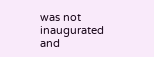was not inaugurated and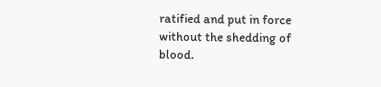ratified and put in force without the shedding of blood.